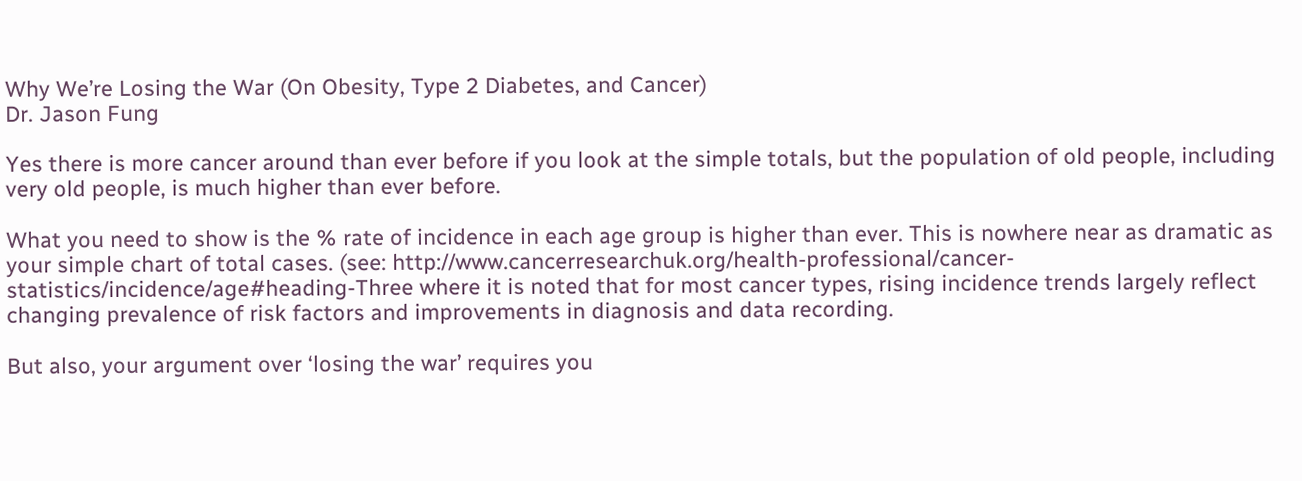Why We’re Losing the War (On Obesity, Type 2 Diabetes, and Cancer)
Dr. Jason Fung

Yes there is more cancer around than ever before if you look at the simple totals, but the population of old people, including very old people, is much higher than ever before.

What you need to show is the % rate of incidence in each age group is higher than ever. This is nowhere near as dramatic as your simple chart of total cases. (see: http://www.cancerresearchuk.org/health-professional/cancer-statistics/incidence/age#heading-Three where it is noted that for most cancer types, rising incidence trends largely reflect changing prevalence of risk factors and improvements in diagnosis and data recording.

But also, your argument over ‘losing the war’ requires you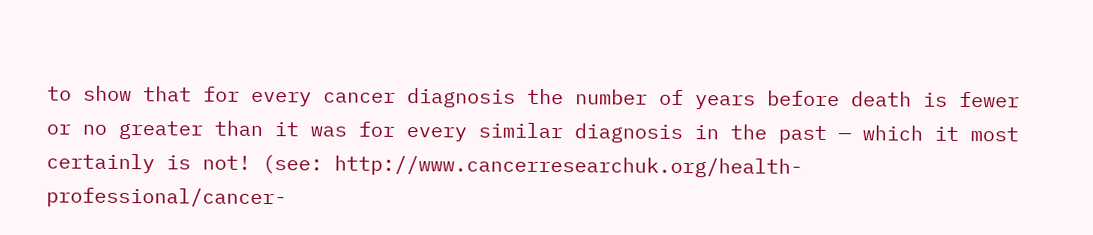to show that for every cancer diagnosis the number of years before death is fewer or no greater than it was for every similar diagnosis in the past — which it most certainly is not! (see: http://www.cancerresearchuk.org/health-professional/cancer-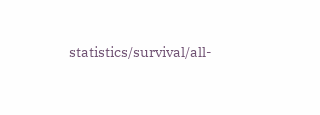statistics/survival/all-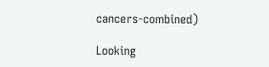cancers-combined)

Looking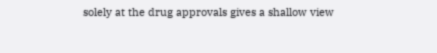solely at the drug approvals gives a shallow view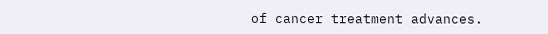of cancer treatment advances.